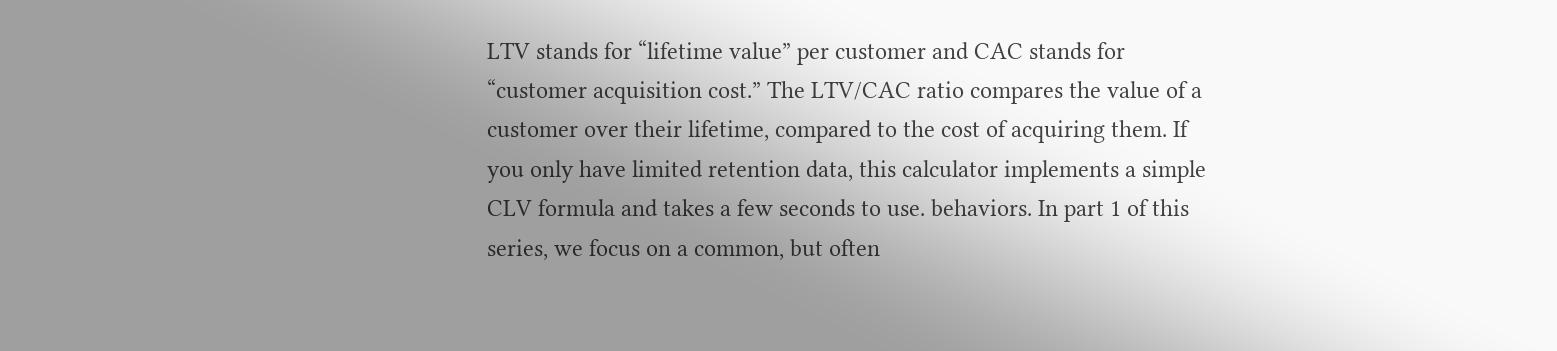LTV stands for “lifetime value” per customer and CAC stands for “customer acquisition cost.” The LTV/CAC ratio compares the value of a customer over their lifetime, compared to the cost of acquiring them. If you only have limited retention data, this calculator implements a simple CLV formula and takes a few seconds to use. behaviors. In part 1 of this series, we focus on a common, but often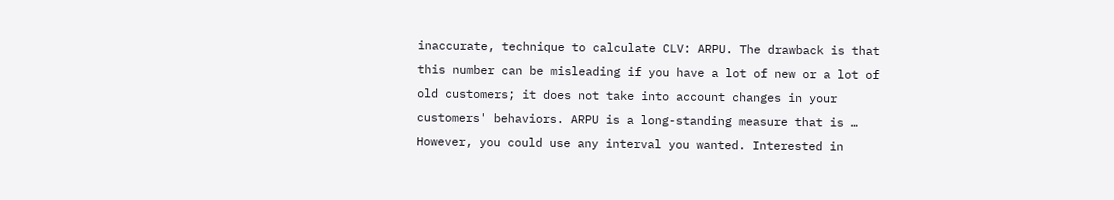inaccurate, technique to calculate CLV: ARPU. The drawback is that this number can be misleading if you have a lot of new or a lot of old customers; it does not take into account changes in your customers' behaviors. ARPU is a long-standing measure that is … However, you could use any interval you wanted. Interested in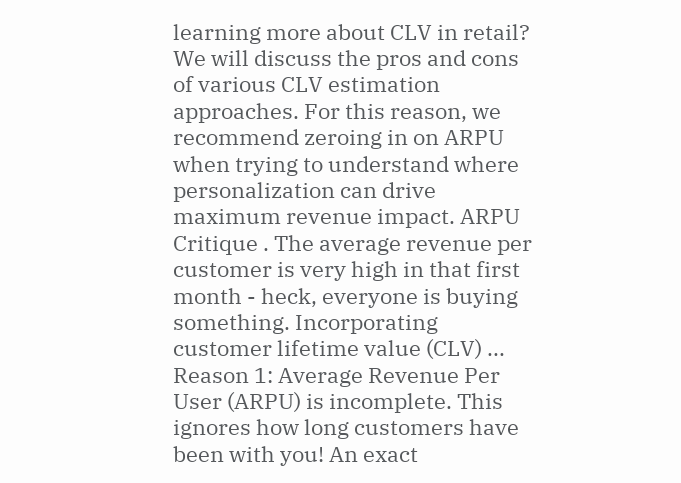learning more about CLV in retail? We will discuss the pros and cons of various CLV estimation approaches. For this reason, we recommend zeroing in on ARPU when trying to understand where personalization can drive maximum revenue impact. ARPU Critique . The average revenue per customer is very high in that first month - heck, everyone is buying something. Incorporating customer lifetime value (CLV) ... Reason 1: Average Revenue Per User (ARPU) is incomplete. This ignores how long customers have been with you! An exact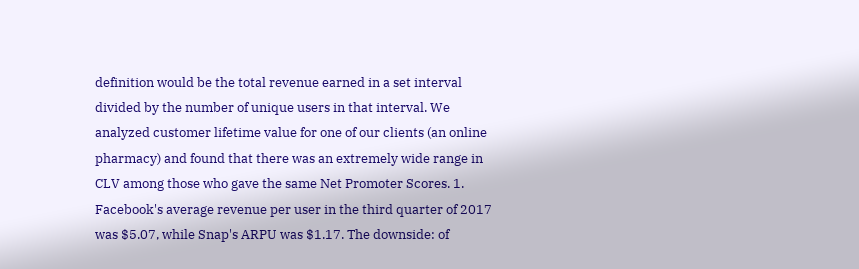definition would be the total revenue earned in a set interval divided by the number of unique users in that interval. We analyzed customer lifetime value for one of our clients (an online pharmacy) and found that there was an extremely wide range in CLV among those who gave the same Net Promoter Scores. 1. Facebook's average revenue per user in the third quarter of 2017 was $5.07, while Snap's ARPU was $1.17. The downside: of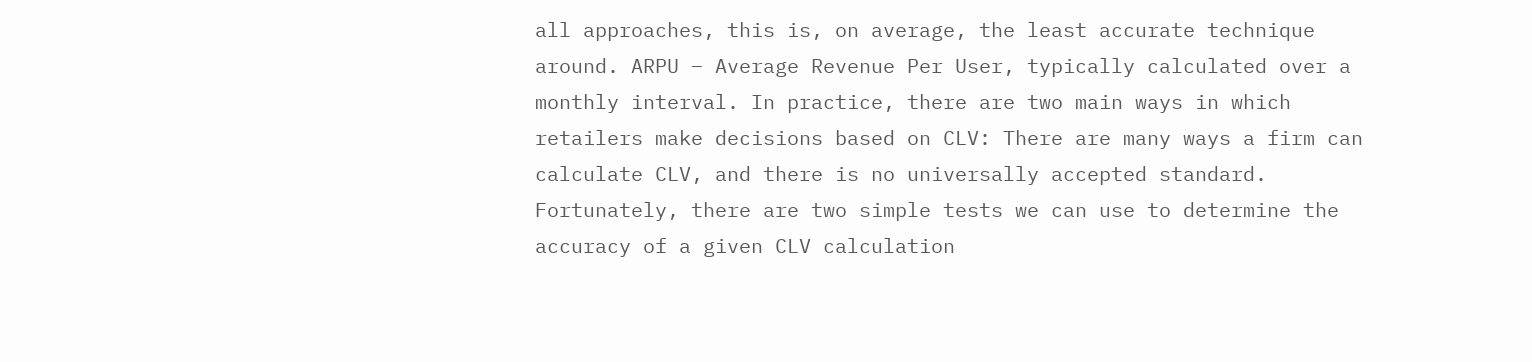all approaches, this is, on average, the least accurate technique around. ARPU – Average Revenue Per User, typically calculated over a monthly interval. In practice, there are two main ways in which retailers make decisions based on CLV: There are many ways a firm can calculate CLV, and there is no universally accepted standard. Fortunately, there are two simple tests we can use to determine the accuracy of a given CLV calculation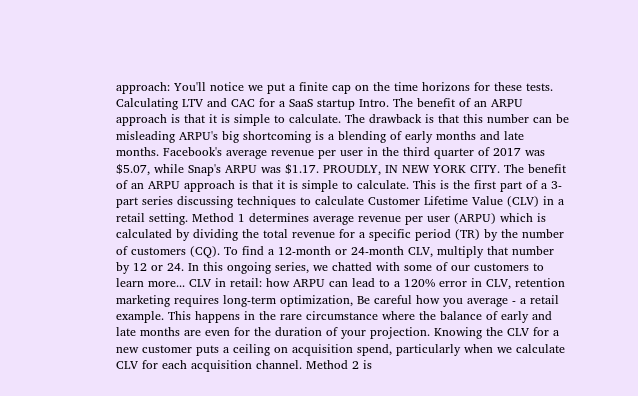approach: You'll notice we put a finite cap on the time horizons for these tests. Calculating LTV and CAC for a SaaS startup Intro. The benefit of an ARPU approach is that it is simple to calculate. The drawback is that this number can be misleading ARPU's big shortcoming is a blending of early months and late months. Facebook's average revenue per user in the third quarter of 2017 was $5.07, while Snap's ARPU was $1.17. PROUDLY, IN NEW YORK CITY. The benefit of an ARPU approach is that it is simple to calculate. This is the first part of a 3-part series discussing techniques to calculate Customer Lifetime Value (CLV) in a retail setting. Method 1 determines average revenue per user (ARPU) which is calculated by dividing the total revenue for a specific period (TR) by the number of customers (CQ). To find a 12-month or 24-month CLV, multiply that number by 12 or 24. In this ongoing series, we chatted with some of our customers to learn more... CLV in retail: how ARPU can lead to a 120% error in CLV, retention marketing requires long-term optimization, Be careful how you average - a retail example. This happens in the rare circumstance where the balance of early and late months are even for the duration of your projection. Knowing the CLV for a new customer puts a ceiling on acquisition spend, particularly when we calculate CLV for each acquisition channel. Method 2 is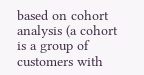based on cohort analysis (a cohort is a group of customers with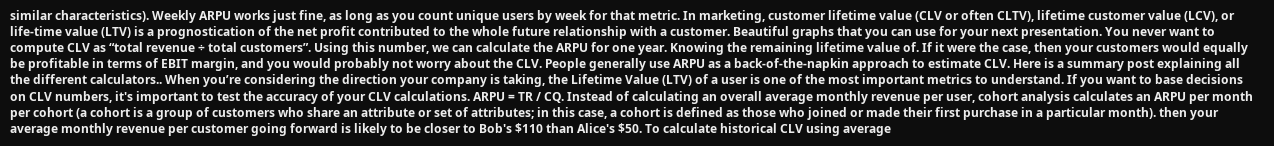similar characteristics). Weekly ARPU works just fine, as long as you count unique users by week for that metric. In marketing, customer lifetime value (CLV or often CLTV), lifetime customer value (LCV), or life-time value (LTV) is a prognostication of the net profit contributed to the whole future relationship with a customer. Beautiful graphs that you can use for your next presentation. You never want to compute CLV as “total revenue ÷ total customers”. Using this number, we can calculate the ARPU for one year. Knowing the remaining lifetime value of. If it were the case, then your customers would equally be profitable in terms of EBIT margin, and you would probably not worry about the CLV. People generally use ARPU as a back-of-the-napkin approach to estimate CLV. Here is a summary post explaining all the different calculators.. When you’re considering the direction your company is taking, the Lifetime Value (LTV) of a user is one of the most important metrics to understand. If you want to base decisions on CLV numbers, it's important to test the accuracy of your CLV calculations. ARPU = TR / CQ. Instead of calculating an overall average monthly revenue per user, cohort analysis calculates an ARPU per month per cohort (a cohort is a group of customers who share an attribute or set of attributes; in this case, a cohort is defined as those who joined or made their first purchase in a particular month). then your average monthly revenue per customer going forward is likely to be closer to Bob's $110 than Alice's $50. To calculate historical CLV using average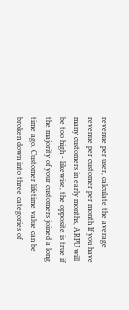revenue per user, calculate the average revenue per customer per month If you have many customers in early months, ARPU will be too high - likewise, the opposite is true if the majority of your customers joined a long time ago. Customer lifetime value can be broken down into three categories of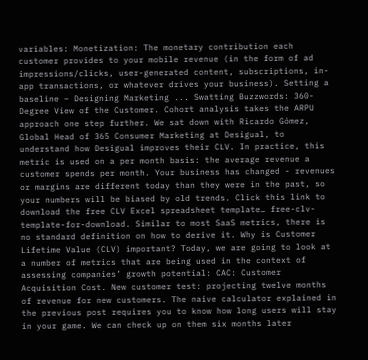variables: Monetization: The monetary contribution each customer provides to your mobile revenue (in the form of ad impressions/clicks, user-generated content, subscriptions, in-app transactions, or whatever drives your business). Setting a baseline – Designing Marketing ... Swatting Buzzwords: 360-Degree View of the Customer. Cohort analysis takes the ARPU approach one step further. We sat down with Ricardo Gómez, Global Head of 365 Consumer Marketing at Desigual, to understand how Desigual improves their CLV. In practice, this metric is used on a per month basis: the average revenue a customer spends per month. Your business has changed - revenues or margins are different today than they were in the past, so your numbers will be biased by old trends. Click this link to download the free CLV Excel spreadsheet template… free-clv-template-for-download. Similar to most SaaS metrics, there is no standard definition on how to derive it. Why is Customer Lifetime Value (CLV) important? Today, we are going to look at a number of metrics that are being used in the context of assessing companies’ growth potential: CAC: Customer Acquisition Cost. New customer test: projecting twelve months of revenue for new customers. The naive calculator explained in the previous post requires you to know how long users will stay in your game. We can check up on them six months later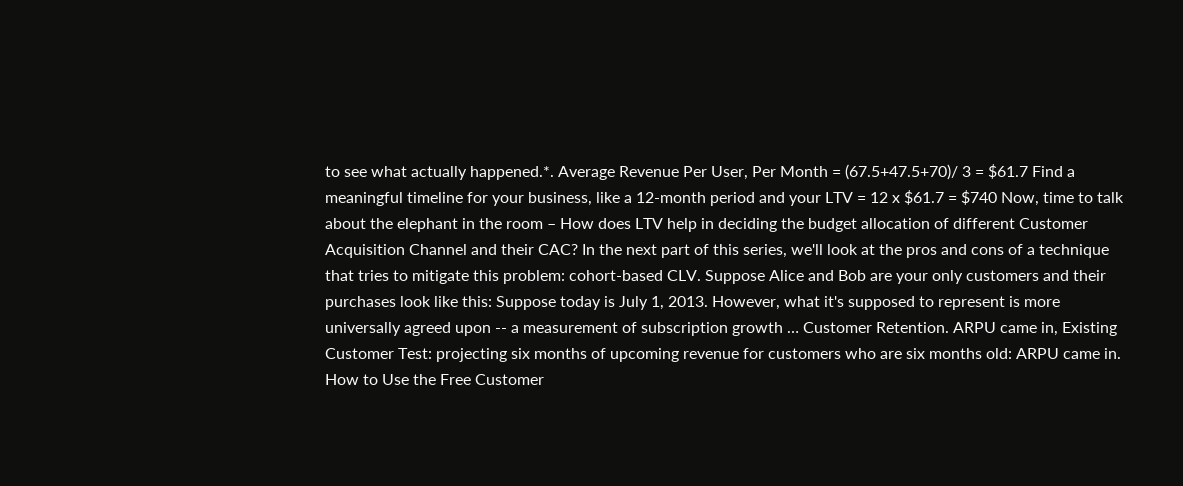to see what actually happened.*. Average Revenue Per User, Per Month = (67.5+47.5+70)/ 3 = $61.7 Find a meaningful timeline for your business, like a 12-month period and your LTV = 12 x $61.7 = $740 Now, time to talk about the elephant in the room – How does LTV help in deciding the budget allocation of different Customer Acquisition Channel and their CAC? In the next part of this series, we'll look at the pros and cons of a technique that tries to mitigate this problem: cohort-based CLV. Suppose Alice and Bob are your only customers and their purchases look like this: Suppose today is July 1, 2013. However, what it's supposed to represent is more universally agreed upon -- a measurement of subscription growth … Customer Retention. ARPU came in, Existing Customer Test: projecting six months of upcoming revenue for customers who are six months old: ARPU came in. How to Use the Free Customer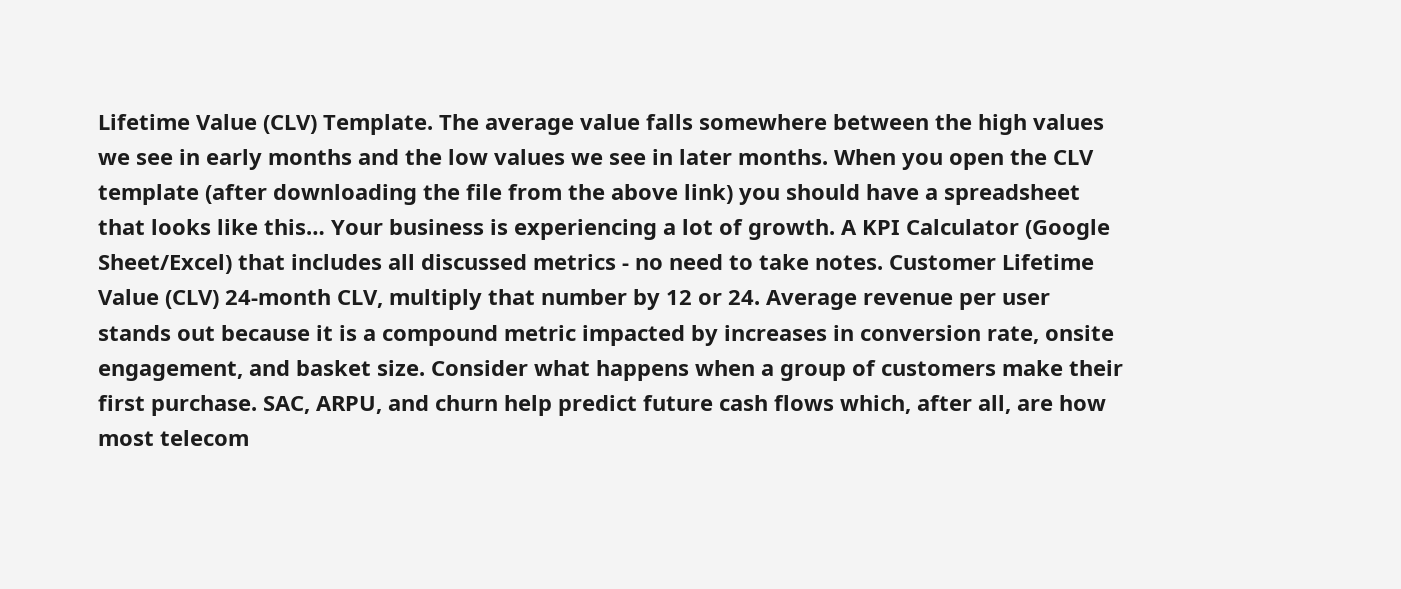Lifetime Value (CLV) Template. The average value falls somewhere between the high values we see in early months and the low values we see in later months. When you open the CLV template (after downloading the file from the above link) you should have a spreadsheet that looks like this… Your business is experiencing a lot of growth. A KPI Calculator (Google Sheet/Excel) that includes all discussed metrics - no need to take notes. Customer Lifetime Value (CLV) 24-month CLV, multiply that number by 12 or 24. Average revenue per user stands out because it is a compound metric impacted by increases in conversion rate, onsite engagement, and basket size. Consider what happens when a group of customers make their first purchase. SAC, ARPU, and churn help predict future cash flows which, after all, are how most telecom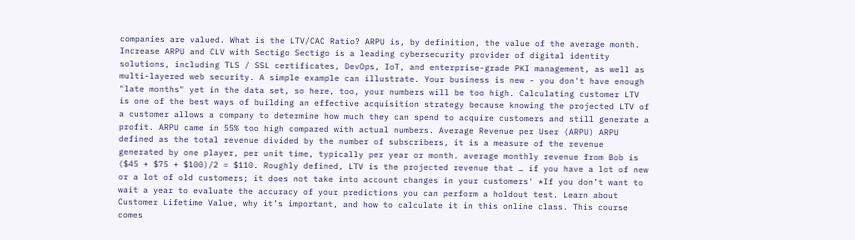companies are valued. What is the LTV/CAC Ratio? ARPU is, by definition, the value of the average month. Increase ARPU and CLV with Sectigo Sectigo is a leading cybersecurity provider of digital identity solutions, including TLS / SSL certificates, DevOps, IoT, and enterprise-grade PKI management, as well as multi-layered web security. A simple example can illustrate. Your business is new - you don't have enough "late months" yet in the data set, so here, too, your numbers will be too high. Calculating customer LTV is one of the best ways of building an effective acquisition strategy because knowing the projected LTV of a customer allows a company to determine how much they can spend to acquire customers and still generate a profit. ARPU came in 55% too high compared with actual numbers. Average Revenue per User (ARPU) ARPU defined as the total revenue divided by the number of subscribers, it is a measure of the revenue generated by one player, per unit time, typically per year or month. average monthly revenue from Bob is ($45 + $75 + $100)/2 = $110. Roughly defined, LTV is the projected revenue that … if you have a lot of new or a lot of old customers; it does not take into account changes in your customers' *If you don’t want to wait a year to evaluate the accuracy of your predictions you can perform a holdout test. Learn about Customer Lifetime Value, why it’s important, and how to calculate it in this online class. This course comes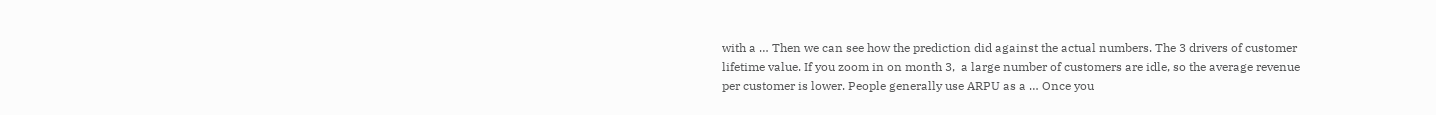with a … Then we can see how the prediction did against the actual numbers. The 3 drivers of customer lifetime value. If you zoom in on month 3,  a large number of customers are idle, so the average revenue per customer is lower. People generally use ARPU as a … Once you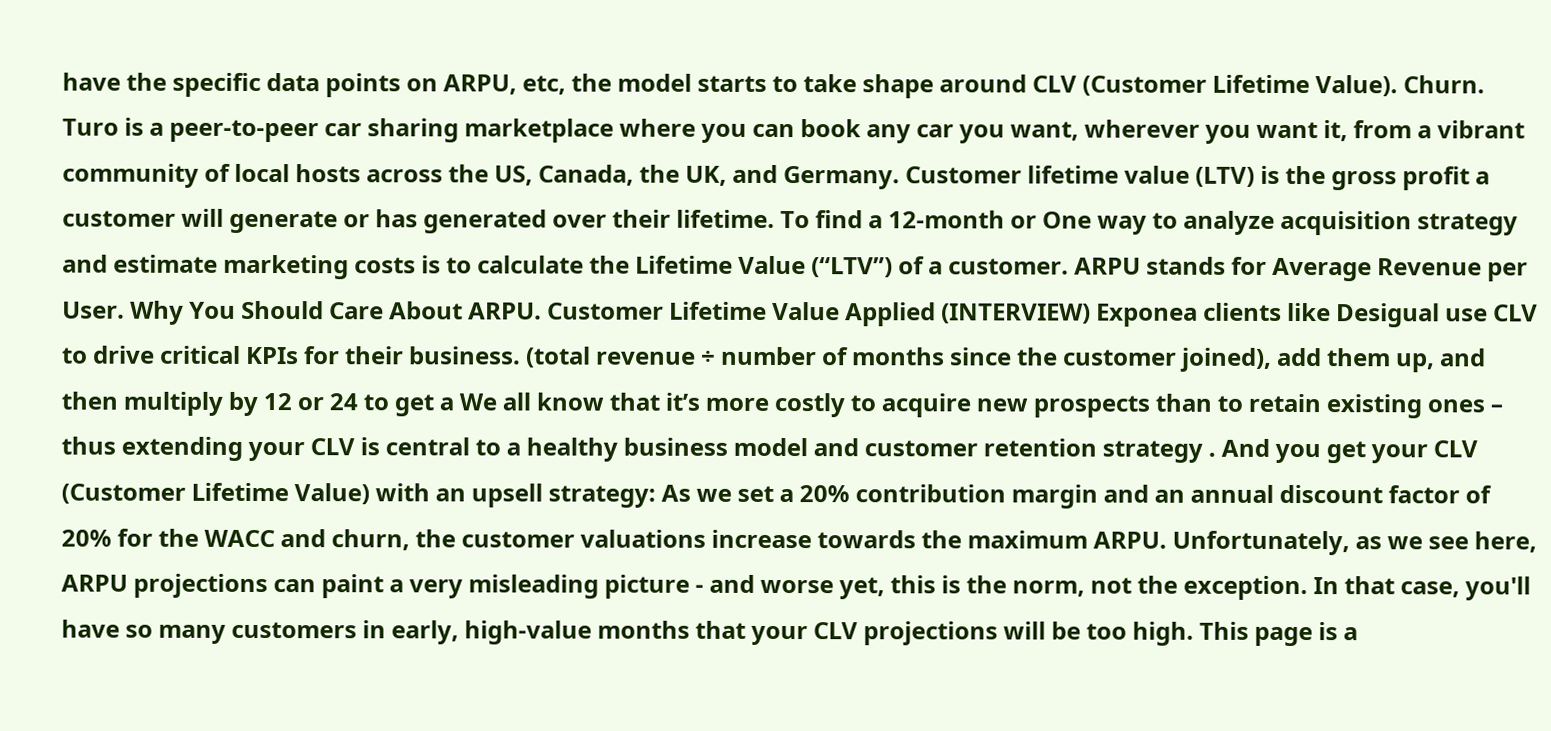have the specific data points on ARPU, etc, the model starts to take shape around CLV (Customer Lifetime Value). Churn. Turo is a peer-to-peer car sharing marketplace where you can book any car you want, wherever you want it, from a vibrant community of local hosts across the US, Canada, the UK, and Germany. Customer lifetime value (LTV) is the gross profit a customer will generate or has generated over their lifetime. To find a 12-month or One way to analyze acquisition strategy and estimate marketing costs is to calculate the Lifetime Value (“LTV”) of a customer. ARPU stands for Average Revenue per User. Why You Should Care About ARPU. Customer Lifetime Value Applied (INTERVIEW) Exponea clients like Desigual use CLV to drive critical KPIs for their business. (total revenue ÷ number of months since the customer joined), add them up, and then multiply by 12 or 24 to get a We all know that it’s more costly to acquire new prospects than to retain existing ones – thus extending your CLV is central to a healthy business model and customer retention strategy . And you get your CLV (Customer Lifetime Value) with an upsell strategy: As we set a 20% contribution margin and an annual discount factor of 20% for the WACC and churn, the customer valuations increase towards the maximum ARPU. Unfortunately, as we see here, ARPU projections can paint a very misleading picture - and worse yet, this is the norm, not the exception. In that case, you'll have so many customers in early, high-value months that your CLV projections will be too high. This page is a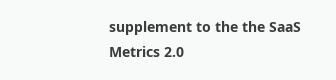supplement to the the SaaS Metrics 2.0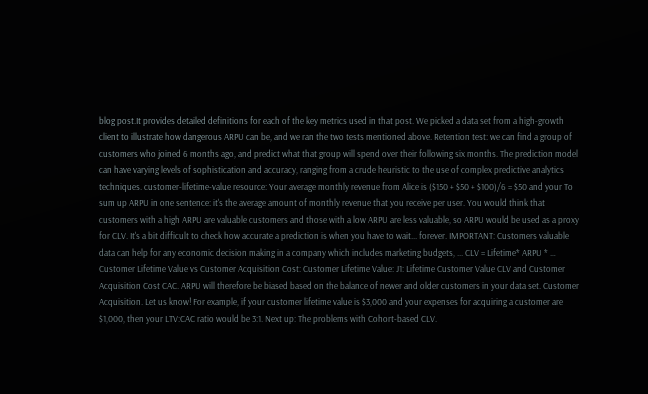blog post.It provides detailed definitions for each of the key metrics used in that post. We picked a data set from a high-growth client to illustrate how dangerous ARPU can be, and we ran the two tests mentioned above. Retention test: we can find a group of customers who joined 6 months ago, and predict what that group will spend over their following six months. The prediction model can have varying levels of sophistication and accuracy, ranging from a crude heuristic to the use of complex predictive analytics techniques. customer-lifetime-value resource: Your average monthly revenue from Alice is ($150 + $50 + $100)/6 = $50 and your To sum up ARPU in one sentence: it's the average amount of monthly revenue that you receive per user. You would think that customers with a high ARPU are valuable customers and those with a low ARPU are less valuable, so ARPU would be used as a proxy for CLV. It's a bit difficult to check how accurate a prediction is when you have to wait... forever. IMPORTANT: Customers valuable data can help for any economic decision making in a company which includes marketing budgets, ... CLV = Lifetime* ARPU * … Customer Lifetime Value vs Customer Acquisition Cost: Customer Lifetime Value: J1: Lifetime Customer Value CLV and Customer Acquisition Cost CAC. ARPU will therefore be biased based on the balance of newer and older customers in your data set. Customer Acquisition. Let us know! For example, if your customer lifetime value is $3,000 and your expenses for acquiring a customer are $1,000, then your LTV:CAC ratio would be 3:1. Next up: The problems with Cohort-based CLV.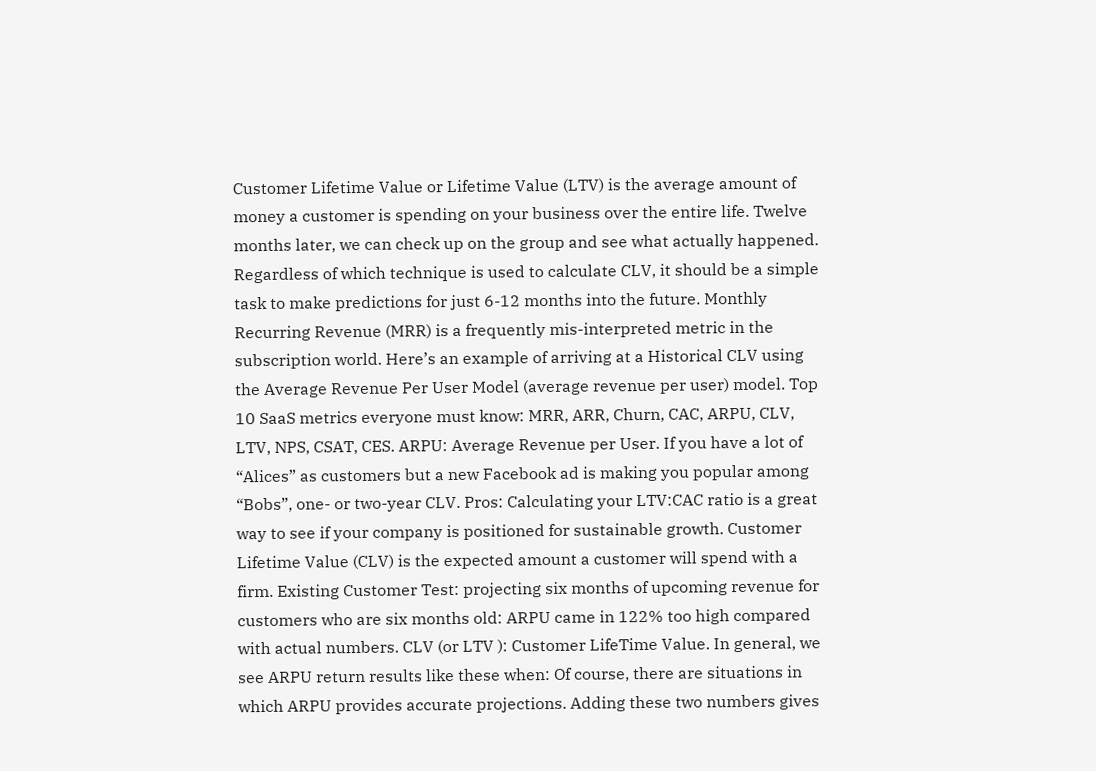Customer Lifetime Value or Lifetime Value (LTV) is the average amount of money a customer is spending on your business over the entire life. Twelve months later, we can check up on the group and see what actually happened. Regardless of which technique is used to calculate CLV, it should be a simple task to make predictions for just 6-12 months into the future. Monthly Recurring Revenue (MRR) is a frequently mis-interpreted metric in the subscription world. Here’s an example of arriving at a Historical CLV using the Average Revenue Per User Model (average revenue per user) model. Top 10 SaaS metrics everyone must know: MRR, ARR, Churn, CAC, ARPU, CLV, LTV, NPS, CSAT, CES. ARPU: Average Revenue per User. If you have a lot of “Alices” as customers but a new Facebook ad is making you popular among “Bobs”, one- or two-year CLV. Pros: Calculating your LTV:CAC ratio is a great way to see if your company is positioned for sustainable growth. Customer Lifetime Value (CLV) is the expected amount a customer will spend with a firm. Existing Customer Test: projecting six months of upcoming revenue for customers who are six months old: ARPU came in 122% too high compared with actual numbers. CLV (or LTV ): Customer LifeTime Value. In general, we see ARPU return results like these when: Of course, there are situations in which ARPU provides accurate projections. Adding these two numbers gives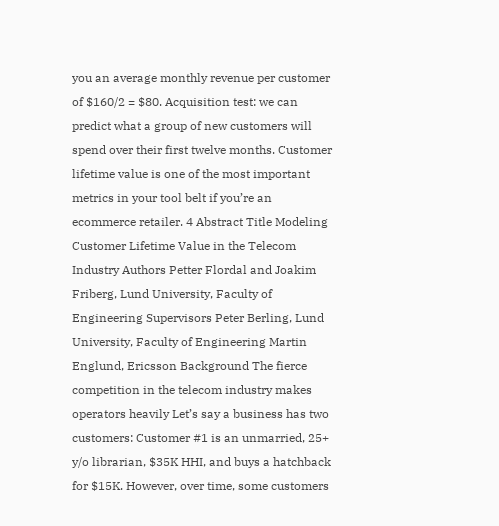you an average monthly revenue per customer of $160/2 = $80. Acquisition test: we can predict what a group of new customers will spend over their first twelve months. Customer lifetime value is one of the most important metrics in your tool belt if you’re an ecommerce retailer. 4 Abstract Title Modeling Customer Lifetime Value in the Telecom Industry Authors Petter Flordal and Joakim Friberg, Lund University, Faculty of Engineering Supervisors Peter Berling, Lund University, Faculty of Engineering Martin Englund, Ericsson Background The fierce competition in the telecom industry makes operators heavily Let’s say a business has two customers: Customer #1 is an unmarried, 25+ y/o librarian, $35K HHI, and buys a hatchback for $15K. However, over time, some customers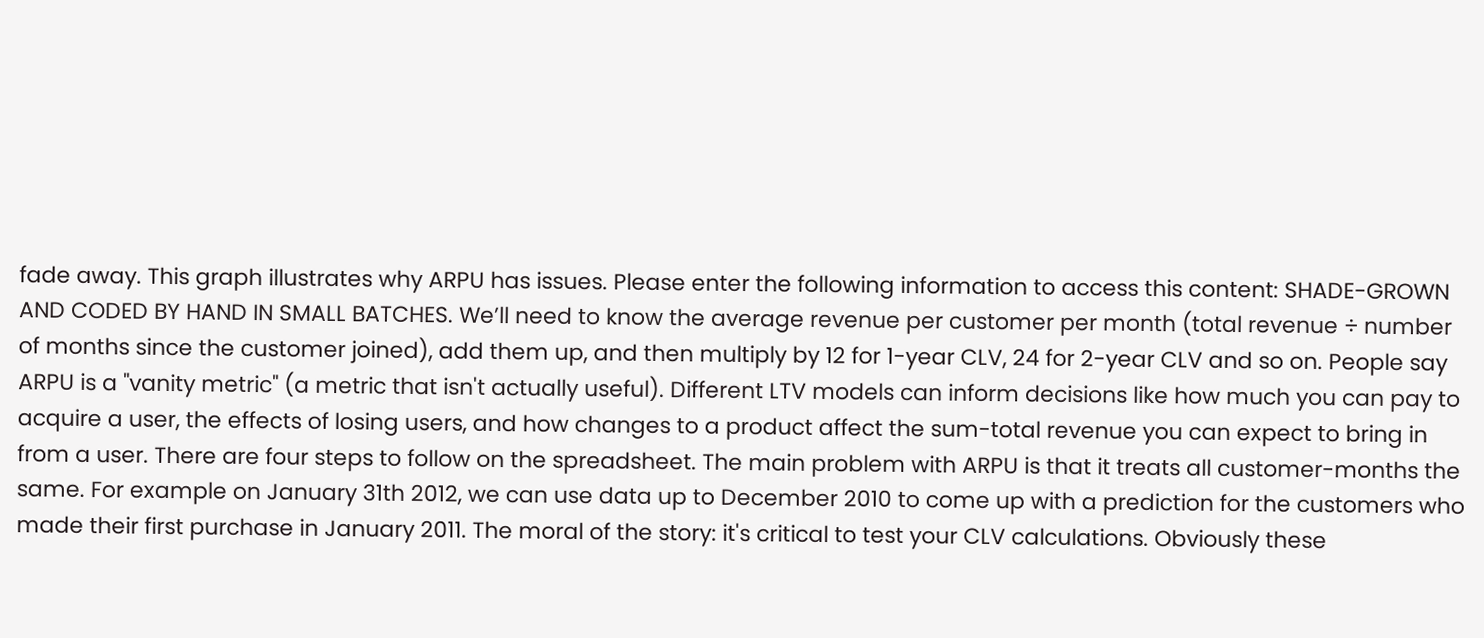fade away. This graph illustrates why ARPU has issues. Please enter the following information to access this content: SHADE-GROWN AND CODED BY HAND IN SMALL BATCHES. We’ll need to know the average revenue per customer per month (total revenue ÷ number of months since the customer joined), add them up, and then multiply by 12 for 1-year CLV, 24 for 2-year CLV and so on. People say ARPU is a "vanity metric" (a metric that isn't actually useful). Different LTV models can inform decisions like how much you can pay to acquire a user, the effects of losing users, and how changes to a product affect the sum-total revenue you can expect to bring in from a user. There are four steps to follow on the spreadsheet. The main problem with ARPU is that it treats all customer-months the same. For example on January 31th 2012, we can use data up to December 2010 to come up with a prediction for the customers who made their first purchase in January 2011. The moral of the story: it's critical to test your CLV calculations. Obviously these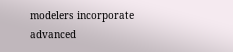modelers incorporate advanced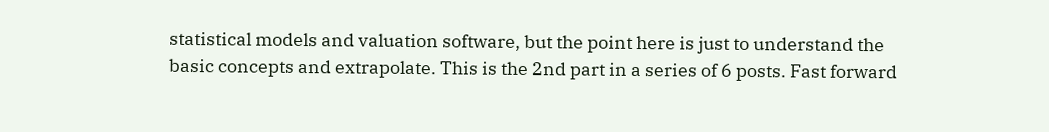statistical models and valuation software, but the point here is just to understand the basic concepts and extrapolate. This is the 2nd part in a series of 6 posts. Fast forward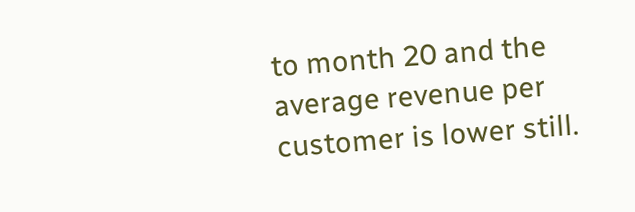to month 20 and the average revenue per customer is lower still.